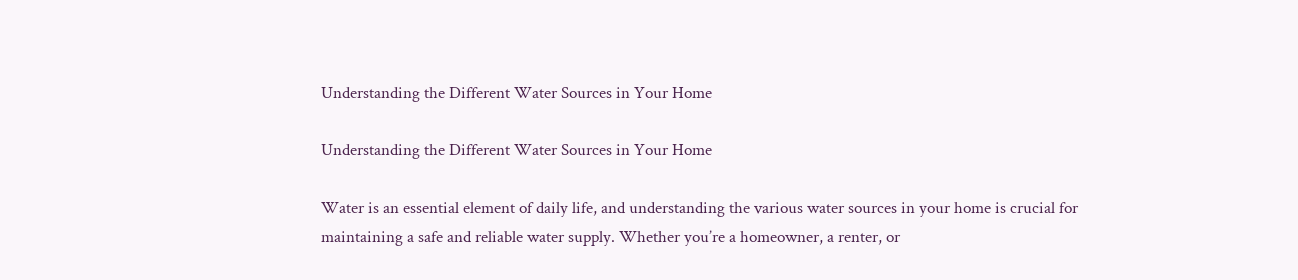Understanding the Different Water Sources in Your Home

Understanding the Different Water Sources in Your Home

Water is an essential element of daily life, and understanding the various water sources in your home is crucial for maintaining a safe and reliable water supply. Whether you’re a homeowner, a renter, or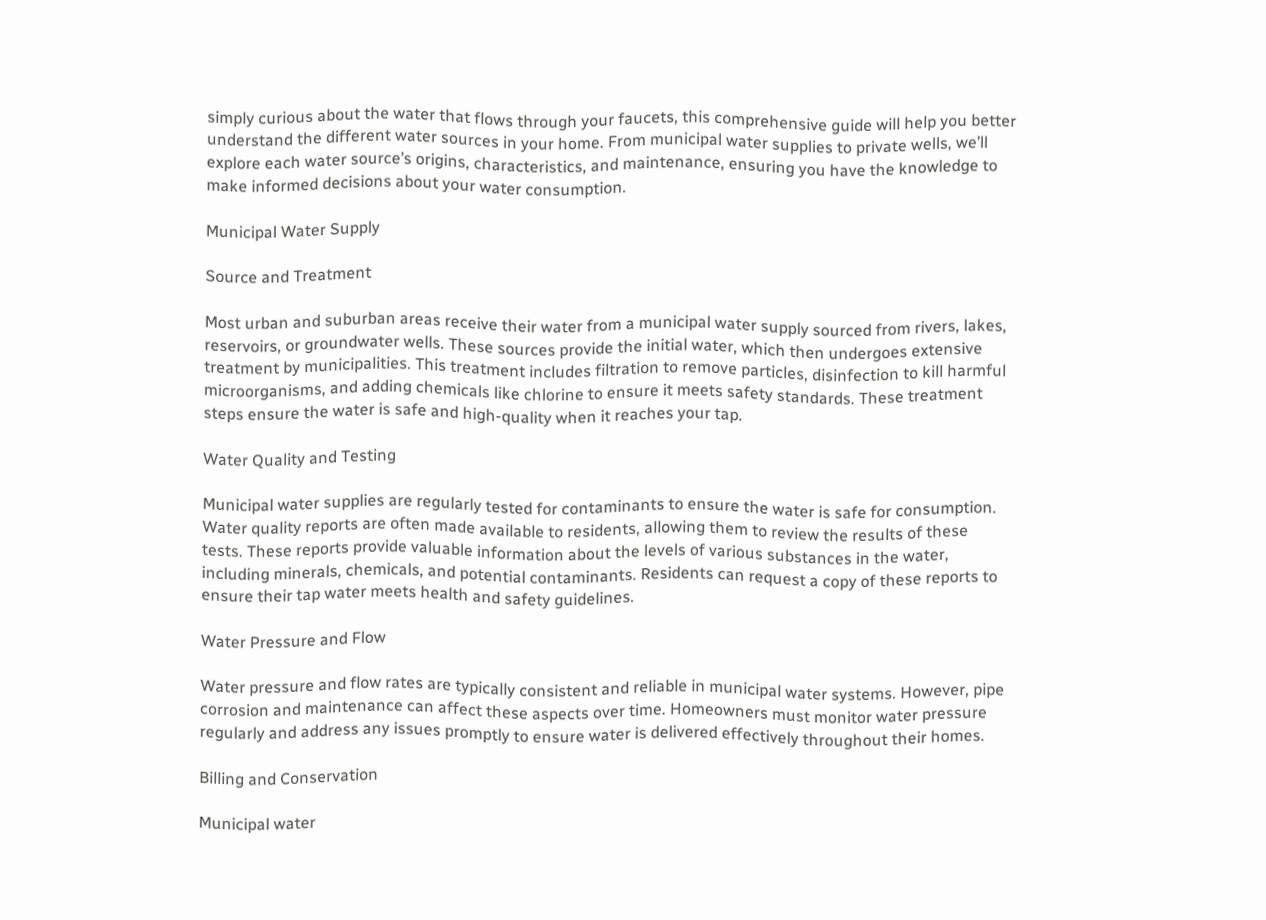simply curious about the water that flows through your faucets, this comprehensive guide will help you better understand the different water sources in your home. From municipal water supplies to private wells, we’ll explore each water source’s origins, characteristics, and maintenance, ensuring you have the knowledge to make informed decisions about your water consumption.

Municipal Water Supply

Source and Treatment

Most urban and suburban areas receive their water from a municipal water supply sourced from rivers, lakes, reservoirs, or groundwater wells. These sources provide the initial water, which then undergoes extensive treatment by municipalities. This treatment includes filtration to remove particles, disinfection to kill harmful microorganisms, and adding chemicals like chlorine to ensure it meets safety standards. These treatment steps ensure the water is safe and high-quality when it reaches your tap.

Water Quality and Testing

Municipal water supplies are regularly tested for contaminants to ensure the water is safe for consumption. Water quality reports are often made available to residents, allowing them to review the results of these tests. These reports provide valuable information about the levels of various substances in the water, including minerals, chemicals, and potential contaminants. Residents can request a copy of these reports to ensure their tap water meets health and safety guidelines.

Water Pressure and Flow

Water pressure and flow rates are typically consistent and reliable in municipal water systems. However, pipe corrosion and maintenance can affect these aspects over time. Homeowners must monitor water pressure regularly and address any issues promptly to ensure water is delivered effectively throughout their homes.

Billing and Conservation

Municipal water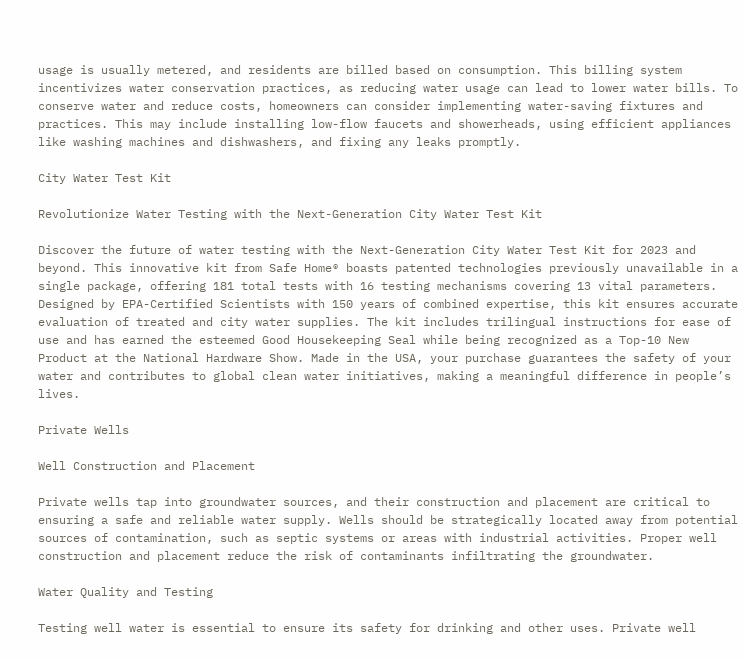usage is usually metered, and residents are billed based on consumption. This billing system incentivizes water conservation practices, as reducing water usage can lead to lower water bills. To conserve water and reduce costs, homeowners can consider implementing water-saving fixtures and practices. This may include installing low-flow faucets and showerheads, using efficient appliances like washing machines and dishwashers, and fixing any leaks promptly.

City Water Test Kit

Revolutionize Water Testing with the Next-Generation City Water Test Kit

Discover the future of water testing with the Next-Generation City Water Test Kit for 2023 and beyond. This innovative kit from Safe Home® boasts patented technologies previously unavailable in a single package, offering 181 total tests with 16 testing mechanisms covering 13 vital parameters. Designed by EPA-Certified Scientists with 150 years of combined expertise, this kit ensures accurate evaluation of treated and city water supplies. The kit includes trilingual instructions for ease of use and has earned the esteemed Good Housekeeping Seal while being recognized as a Top-10 New Product at the National Hardware Show. Made in the USA, your purchase guarantees the safety of your water and contributes to global clean water initiatives, making a meaningful difference in people’s lives.

Private Wells

Well Construction and Placement

Private wells tap into groundwater sources, and their construction and placement are critical to ensuring a safe and reliable water supply. Wells should be strategically located away from potential sources of contamination, such as septic systems or areas with industrial activities. Proper well construction and placement reduce the risk of contaminants infiltrating the groundwater.

Water Quality and Testing

Testing well water is essential to ensure its safety for drinking and other uses. Private well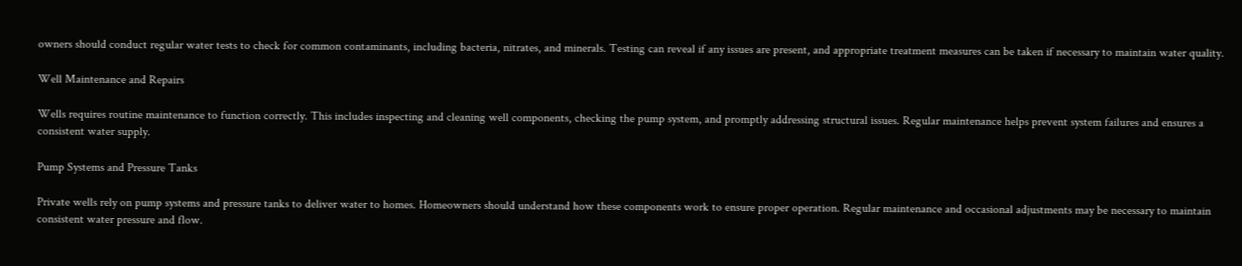owners should conduct regular water tests to check for common contaminants, including bacteria, nitrates, and minerals. Testing can reveal if any issues are present, and appropriate treatment measures can be taken if necessary to maintain water quality.

Well Maintenance and Repairs

Wells requires routine maintenance to function correctly. This includes inspecting and cleaning well components, checking the pump system, and promptly addressing structural issues. Regular maintenance helps prevent system failures and ensures a consistent water supply.

Pump Systems and Pressure Tanks

Private wells rely on pump systems and pressure tanks to deliver water to homes. Homeowners should understand how these components work to ensure proper operation. Regular maintenance and occasional adjustments may be necessary to maintain consistent water pressure and flow.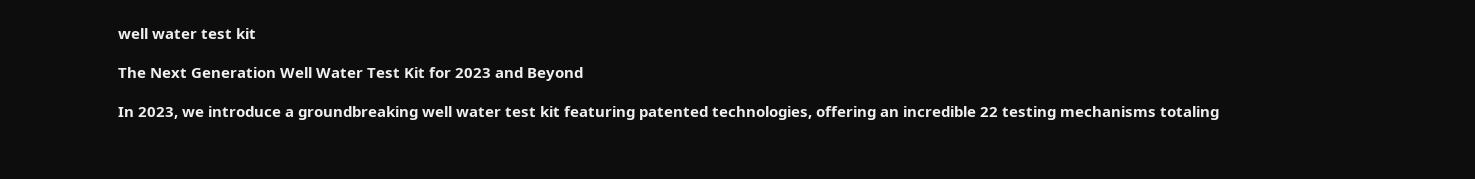well water test kit

The Next Generation Well Water Test Kit for 2023 and Beyond

In 2023, we introduce a groundbreaking well water test kit featuring patented technologies, offering an incredible 22 testing mechanisms totaling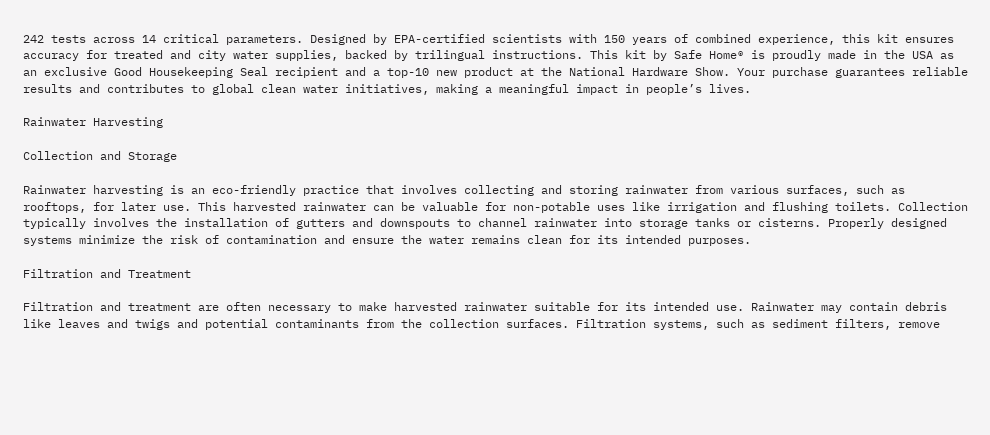242 tests across 14 critical parameters. Designed by EPA-certified scientists with 150 years of combined experience, this kit ensures accuracy for treated and city water supplies, backed by trilingual instructions. This kit by Safe Home® is proudly made in the USA as an exclusive Good Housekeeping Seal recipient and a top-10 new product at the National Hardware Show. Your purchase guarantees reliable results and contributes to global clean water initiatives, making a meaningful impact in people’s lives.

Rainwater Harvesting

Collection and Storage

Rainwater harvesting is an eco-friendly practice that involves collecting and storing rainwater from various surfaces, such as rooftops, for later use. This harvested rainwater can be valuable for non-potable uses like irrigation and flushing toilets. Collection typically involves the installation of gutters and downspouts to channel rainwater into storage tanks or cisterns. Properly designed systems minimize the risk of contamination and ensure the water remains clean for its intended purposes.

Filtration and Treatment

Filtration and treatment are often necessary to make harvested rainwater suitable for its intended use. Rainwater may contain debris like leaves and twigs and potential contaminants from the collection surfaces. Filtration systems, such as sediment filters, remove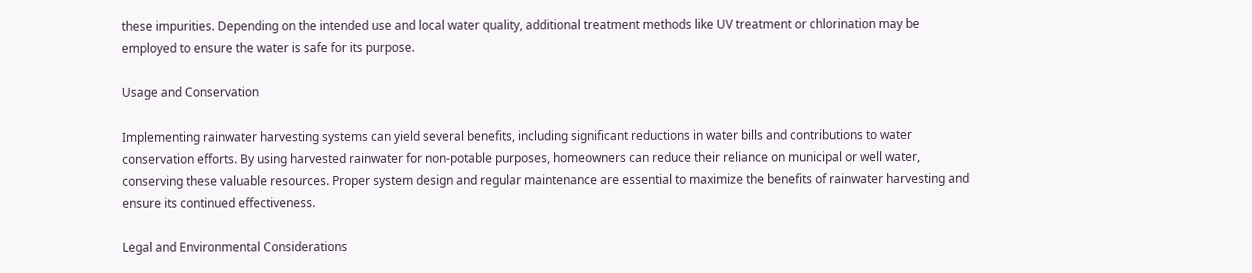these impurities. Depending on the intended use and local water quality, additional treatment methods like UV treatment or chlorination may be employed to ensure the water is safe for its purpose.

Usage and Conservation

Implementing rainwater harvesting systems can yield several benefits, including significant reductions in water bills and contributions to water conservation efforts. By using harvested rainwater for non-potable purposes, homeowners can reduce their reliance on municipal or well water, conserving these valuable resources. Proper system design and regular maintenance are essential to maximize the benefits of rainwater harvesting and ensure its continued effectiveness.

Legal and Environmental Considerations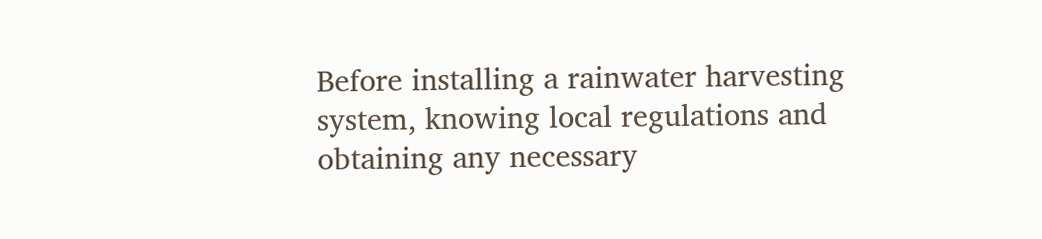Before installing a rainwater harvesting system, knowing local regulations and obtaining any necessary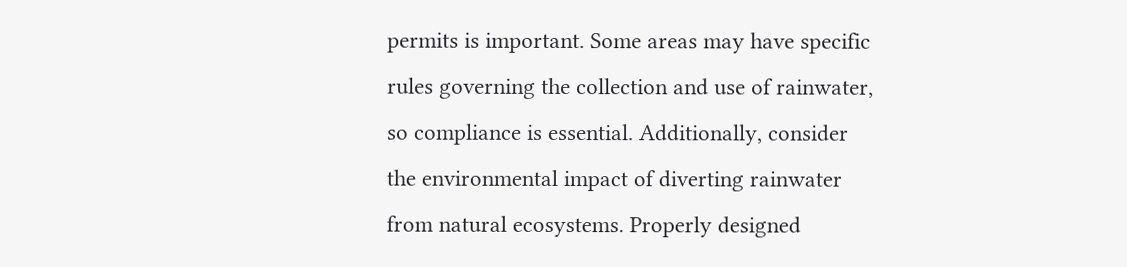permits is important. Some areas may have specific rules governing the collection and use of rainwater, so compliance is essential. Additionally, consider the environmental impact of diverting rainwater from natural ecosystems. Properly designed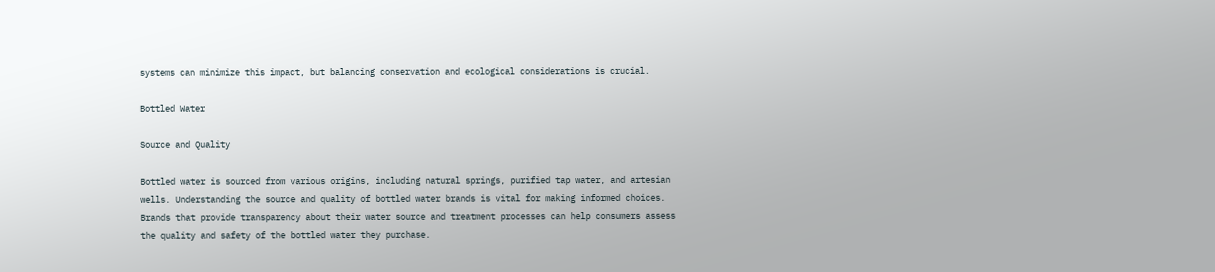systems can minimize this impact, but balancing conservation and ecological considerations is crucial.

Bottled Water

Source and Quality

Bottled water is sourced from various origins, including natural springs, purified tap water, and artesian wells. Understanding the source and quality of bottled water brands is vital for making informed choices. Brands that provide transparency about their water source and treatment processes can help consumers assess the quality and safety of the bottled water they purchase.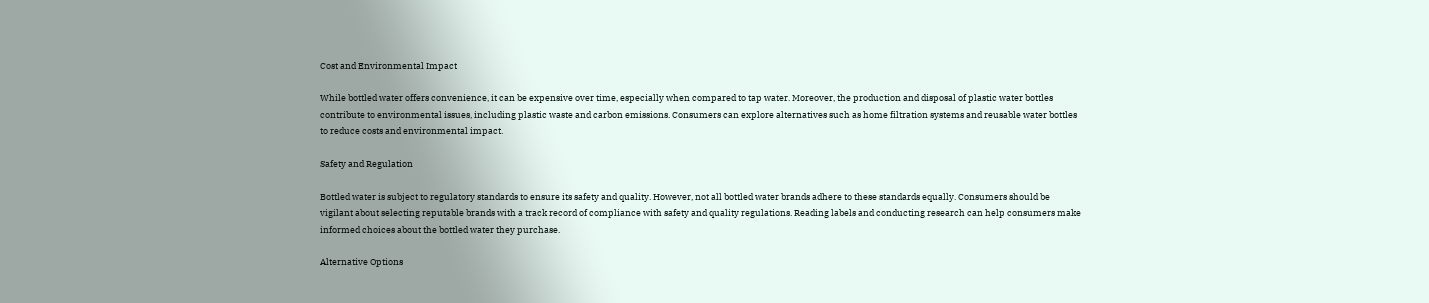Cost and Environmental Impact

While bottled water offers convenience, it can be expensive over time, especially when compared to tap water. Moreover, the production and disposal of plastic water bottles contribute to environmental issues, including plastic waste and carbon emissions. Consumers can explore alternatives such as home filtration systems and reusable water bottles to reduce costs and environmental impact.

Safety and Regulation

Bottled water is subject to regulatory standards to ensure its safety and quality. However, not all bottled water brands adhere to these standards equally. Consumers should be vigilant about selecting reputable brands with a track record of compliance with safety and quality regulations. Reading labels and conducting research can help consumers make informed choices about the bottled water they purchase.

Alternative Options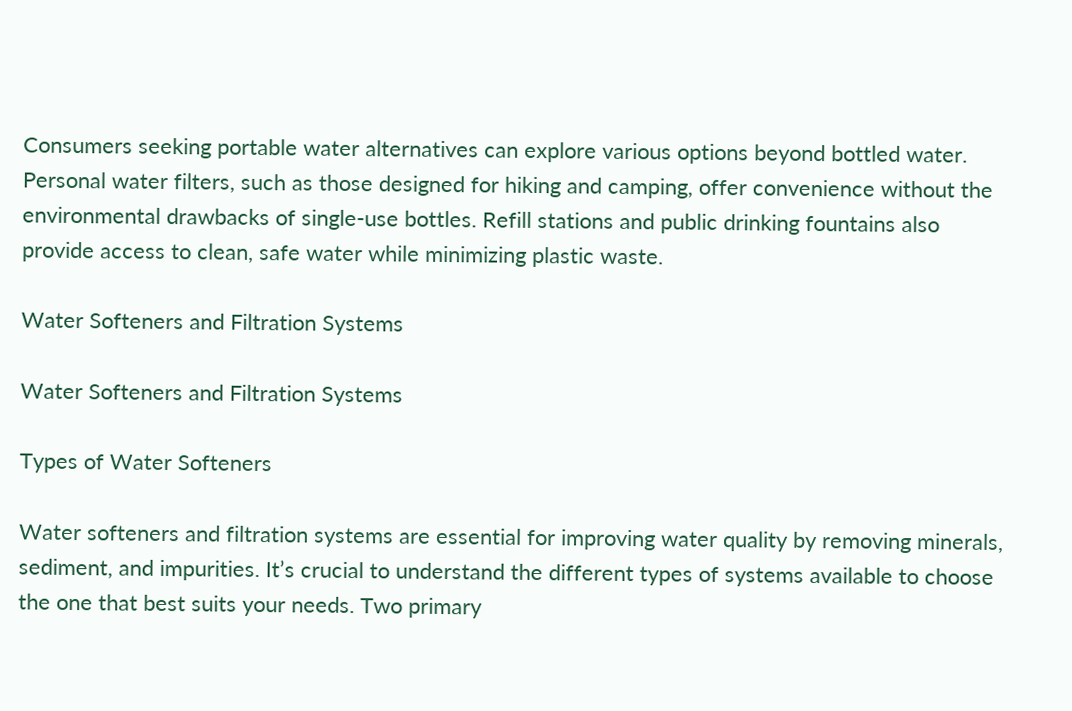Consumers seeking portable water alternatives can explore various options beyond bottled water. Personal water filters, such as those designed for hiking and camping, offer convenience without the environmental drawbacks of single-use bottles. Refill stations and public drinking fountains also provide access to clean, safe water while minimizing plastic waste.

Water Softeners and Filtration Systems

Water Softeners and Filtration Systems

Types of Water Softeners

Water softeners and filtration systems are essential for improving water quality by removing minerals, sediment, and impurities. It’s crucial to understand the different types of systems available to choose the one that best suits your needs. Two primary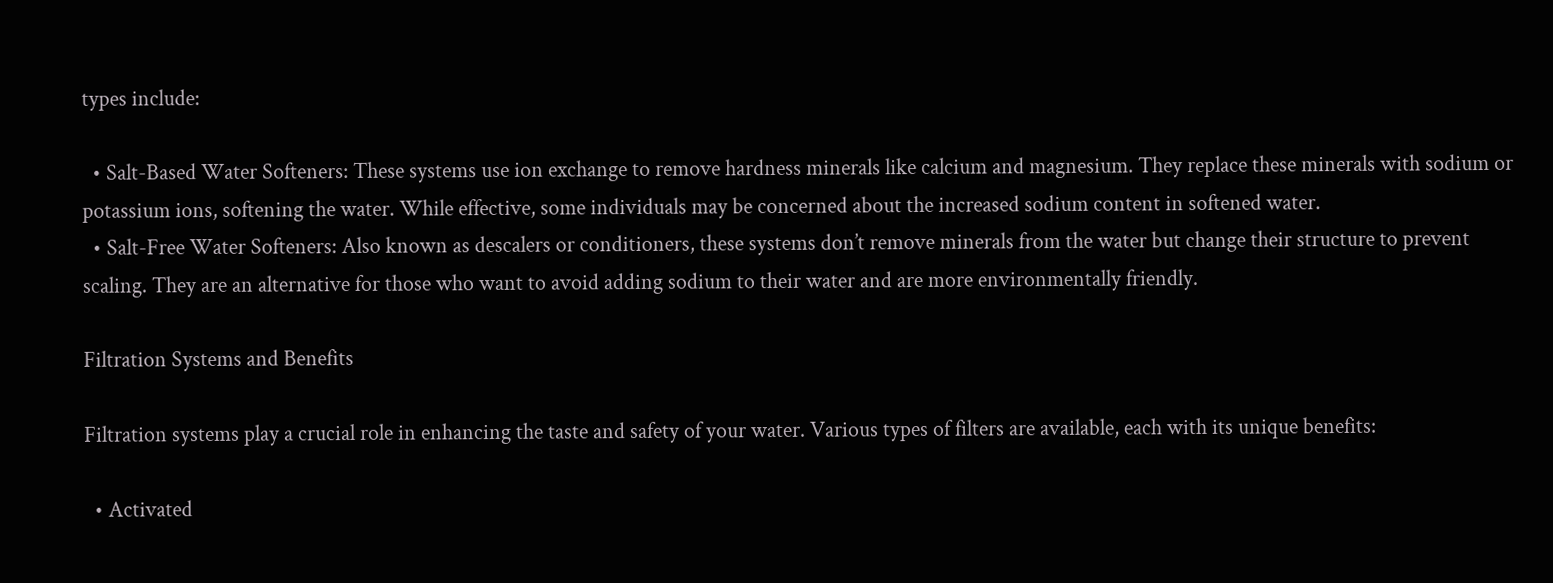types include:

  • Salt-Based Water Softeners: These systems use ion exchange to remove hardness minerals like calcium and magnesium. They replace these minerals with sodium or potassium ions, softening the water. While effective, some individuals may be concerned about the increased sodium content in softened water.
  • Salt-Free Water Softeners: Also known as descalers or conditioners, these systems don’t remove minerals from the water but change their structure to prevent scaling. They are an alternative for those who want to avoid adding sodium to their water and are more environmentally friendly.

Filtration Systems and Benefits

Filtration systems play a crucial role in enhancing the taste and safety of your water. Various types of filters are available, each with its unique benefits:

  • Activated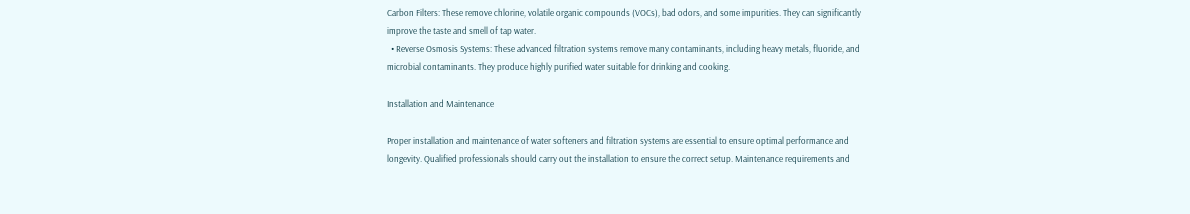Carbon Filters: These remove chlorine, volatile organic compounds (VOCs), bad odors, and some impurities. They can significantly improve the taste and smell of tap water.
  • Reverse Osmosis Systems: These advanced filtration systems remove many contaminants, including heavy metals, fluoride, and microbial contaminants. They produce highly purified water suitable for drinking and cooking.

Installation and Maintenance

Proper installation and maintenance of water softeners and filtration systems are essential to ensure optimal performance and longevity. Qualified professionals should carry out the installation to ensure the correct setup. Maintenance requirements and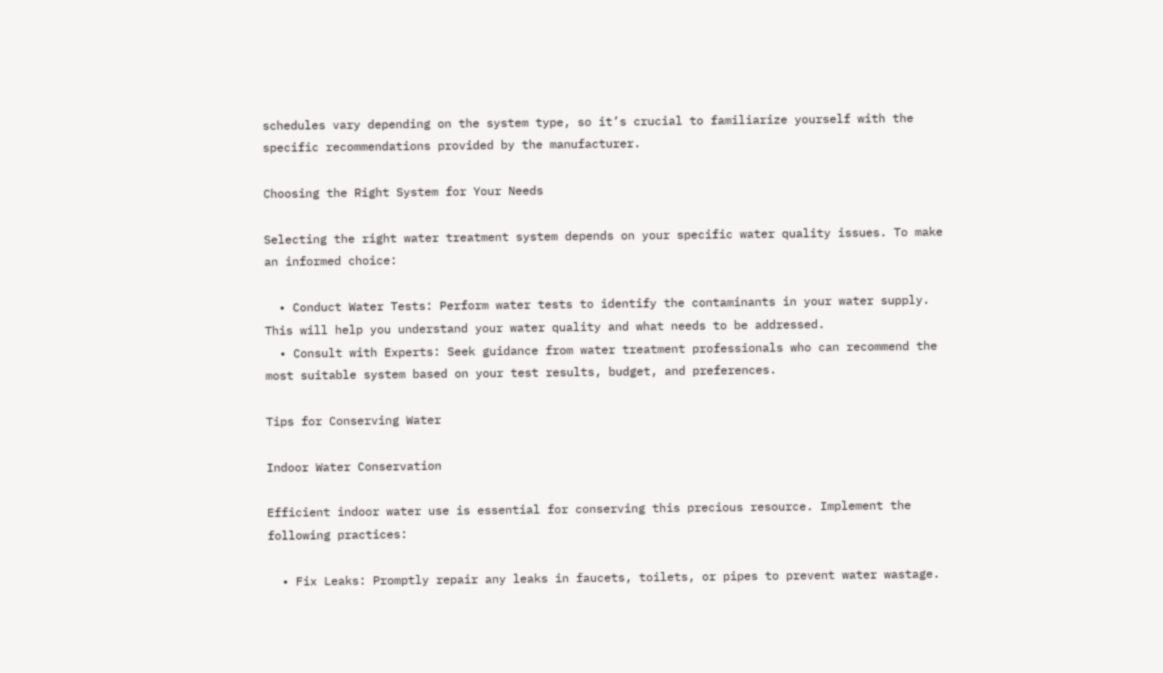schedules vary depending on the system type, so it’s crucial to familiarize yourself with the specific recommendations provided by the manufacturer.

Choosing the Right System for Your Needs

Selecting the right water treatment system depends on your specific water quality issues. To make an informed choice:

  • Conduct Water Tests: Perform water tests to identify the contaminants in your water supply. This will help you understand your water quality and what needs to be addressed.
  • Consult with Experts: Seek guidance from water treatment professionals who can recommend the most suitable system based on your test results, budget, and preferences.

Tips for Conserving Water

Indoor Water Conservation

Efficient indoor water use is essential for conserving this precious resource. Implement the following practices:

  • Fix Leaks: Promptly repair any leaks in faucets, toilets, or pipes to prevent water wastage.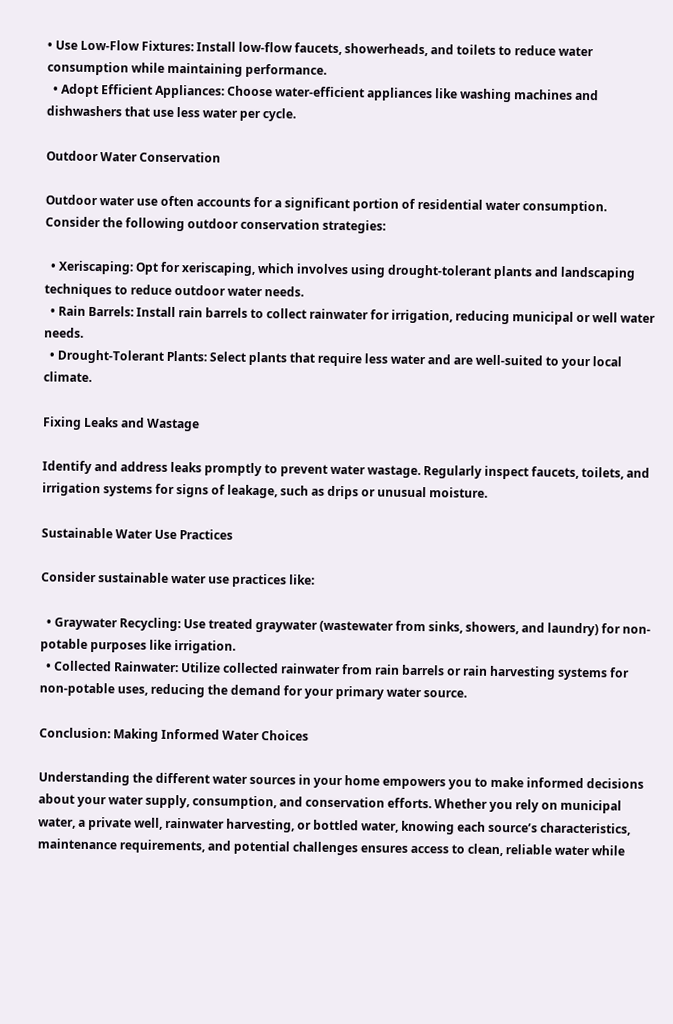• Use Low-Flow Fixtures: Install low-flow faucets, showerheads, and toilets to reduce water consumption while maintaining performance.
  • Adopt Efficient Appliances: Choose water-efficient appliances like washing machines and dishwashers that use less water per cycle.

Outdoor Water Conservation

Outdoor water use often accounts for a significant portion of residential water consumption. Consider the following outdoor conservation strategies:

  • Xeriscaping: Opt for xeriscaping, which involves using drought-tolerant plants and landscaping techniques to reduce outdoor water needs.
  • Rain Barrels: Install rain barrels to collect rainwater for irrigation, reducing municipal or well water needs.
  • Drought-Tolerant Plants: Select plants that require less water and are well-suited to your local climate.

Fixing Leaks and Wastage

Identify and address leaks promptly to prevent water wastage. Regularly inspect faucets, toilets, and irrigation systems for signs of leakage, such as drips or unusual moisture.

Sustainable Water Use Practices

Consider sustainable water use practices like:

  • Graywater Recycling: Use treated graywater (wastewater from sinks, showers, and laundry) for non-potable purposes like irrigation.
  • Collected Rainwater: Utilize collected rainwater from rain barrels or rain harvesting systems for non-potable uses, reducing the demand for your primary water source.

Conclusion: Making Informed Water Choices

Understanding the different water sources in your home empowers you to make informed decisions about your water supply, consumption, and conservation efforts. Whether you rely on municipal water, a private well, rainwater harvesting, or bottled water, knowing each source’s characteristics, maintenance requirements, and potential challenges ensures access to clean, reliable water while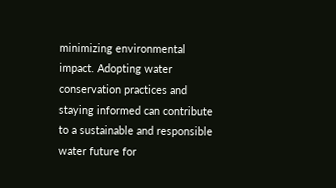minimizing environmental impact. Adopting water conservation practices and staying informed can contribute to a sustainable and responsible water future for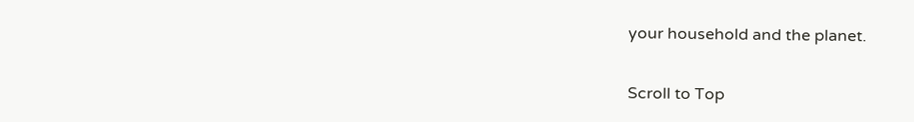your household and the planet.

Scroll to Top